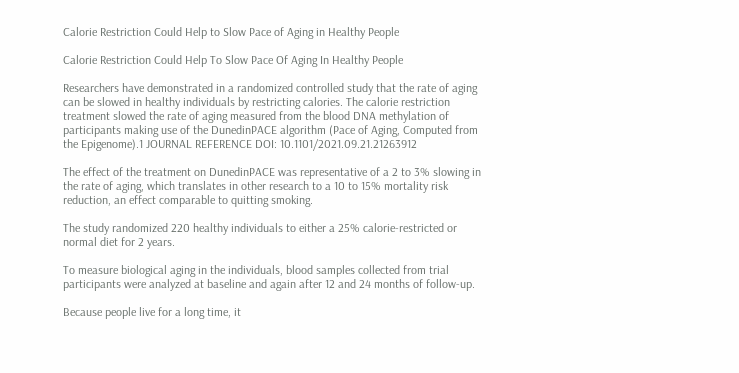Calorie Restriction Could Help to Slow Pace of Aging in Healthy People

Calorie Restriction Could Help To Slow Pace Of Aging In Healthy People

Researchers have demonstrated in a randomized controlled study that the rate of aging can be slowed in healthy individuals by restricting calories. The calorie restriction treatment slowed the rate of aging measured from the blood DNA methylation of participants making use of the DunedinPACE algorithm (Pace of Aging, Computed from the Epigenome).1 JOURNAL REFERENCE DOI: 10.1101/2021.09.21.21263912

The effect of the treatment on DunedinPACE was representative of a 2 to 3% slowing in the rate of aging, which translates in other research to a 10 to 15% mortality risk reduction, an effect comparable to quitting smoking.

The study randomized 220 healthy individuals to either a 25% calorie-restricted or normal diet for 2 years.

To measure biological aging in the individuals, blood samples collected from trial participants were analyzed at baseline and again after 12 and 24 months of follow-up.

Because people live for a long time, it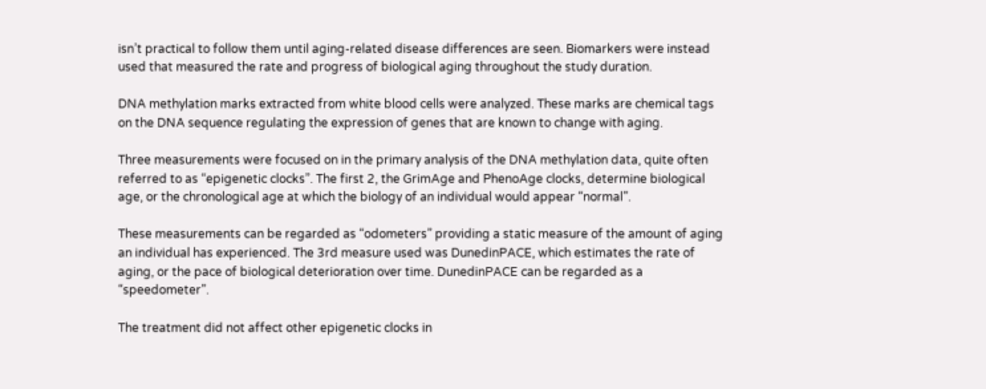isn’t practical to follow them until aging-related disease differences are seen. Biomarkers were instead used that measured the rate and progress of biological aging throughout the study duration.

DNA methylation marks extracted from white blood cells were analyzed. These marks are chemical tags on the DNA sequence regulating the expression of genes that are known to change with aging.

Three measurements were focused on in the primary analysis of the DNA methylation data, quite often referred to as “epigenetic clocks”. The first 2, the GrimAge and PhenoAge clocks, determine biological age, or the chronological age at which the biology of an individual would appear “normal”.

These measurements can be regarded as “odometers” providing a static measure of the amount of aging an individual has experienced. The 3rd measure used was DunedinPACE, which estimates the rate of aging, or the pace of biological deterioration over time. DunedinPACE can be regarded as a “speedometer”.

The treatment did not affect other epigenetic clocks in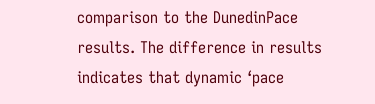comparison to the DunedinPace results. The difference in results indicates that dynamic ‘pace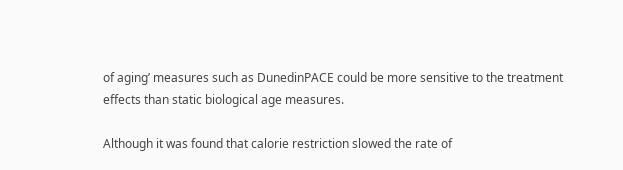of aging’ measures such as DunedinPACE could be more sensitive to the treatment effects than static biological age measures.

Although it was found that calorie restriction slowed the rate of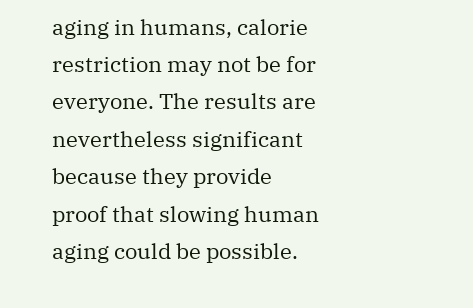aging in humans, calorie restriction may not be for everyone. The results are nevertheless significant because they provide proof that slowing human aging could be possible.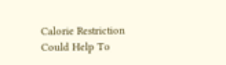Calorie Restriction Could Help To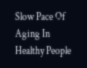Slow Pace Of Aging In Healthy People